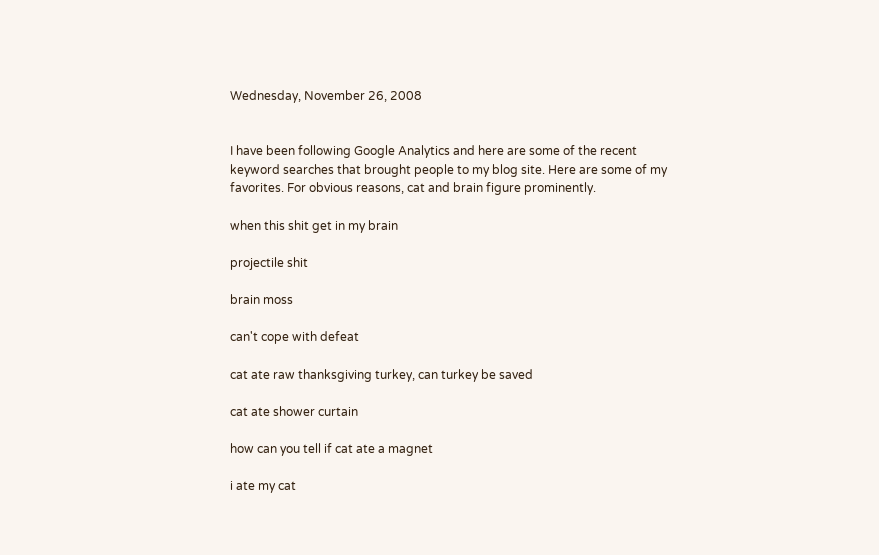Wednesday, November 26, 2008


I have been following Google Analytics and here are some of the recent keyword searches that brought people to my blog site. Here are some of my favorites. For obvious reasons, cat and brain figure prominently.

when this shit get in my brain

projectile shit

brain moss

can't cope with defeat

cat ate raw thanksgiving turkey, can turkey be saved

cat ate shower curtain

how can you tell if cat ate a magnet

i ate my cat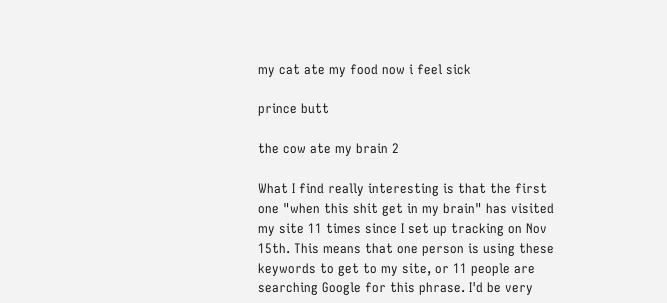my cat ate my food now i feel sick

prince butt

the cow ate my brain 2

What I find really interesting is that the first one "when this shit get in my brain" has visited my site 11 times since I set up tracking on Nov 15th. This means that one person is using these keywords to get to my site, or 11 people are searching Google for this phrase. I'd be very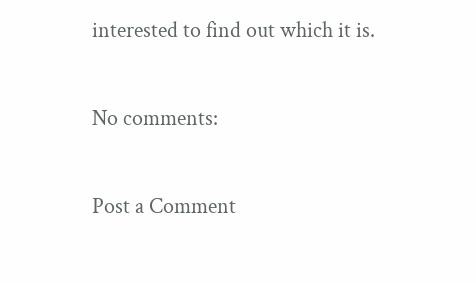interested to find out which it is.

No comments:

Post a Comment